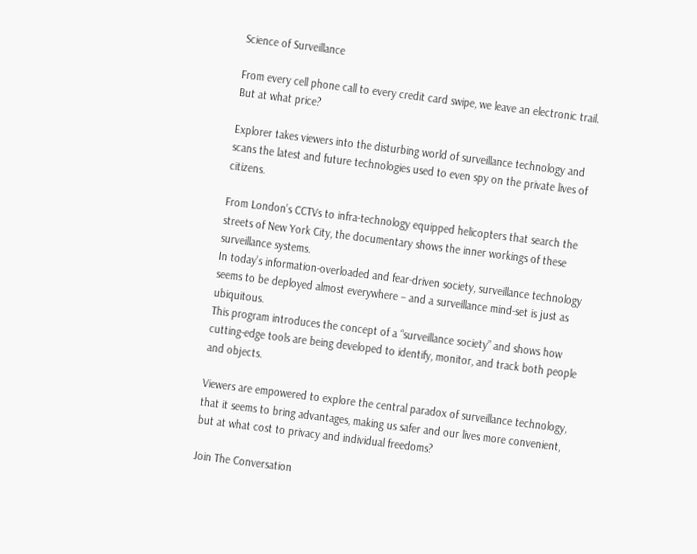Science of Surveillance

From every cell phone call to every credit card swipe, we leave an electronic trail. But at what price?

Explorer takes viewers into the disturbing world of surveillance technology and scans the latest and future technologies used to even spy on the private lives of citizens.

From London’s CCTVs to infra-technology equipped helicopters that search the streets of New York City, the documentary shows the inner workings of these surveillance systems.
In today’s information-overloaded and fear-driven society, surveillance technology seems to be deployed almost everywhere – and a surveillance mind-set is just as ubiquitous.
This program introduces the concept of a “surveillance society” and shows how cutting-edge tools are being developed to identify, monitor, and track both people and objects.

Viewers are empowered to explore the central paradox of surveillance technology, that it seems to bring advantages, making us safer and our lives more convenient, but at what cost to privacy and individual freedoms?

Join The Conversation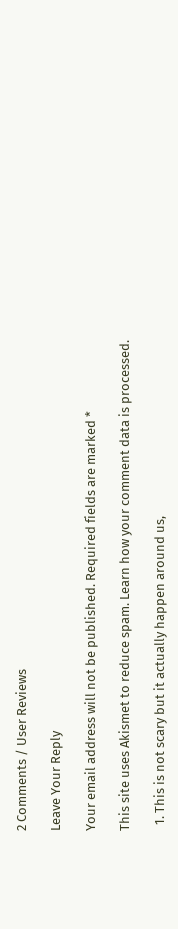2 Comments / User Reviews

Leave Your Reply

Your email address will not be published. Required fields are marked *

This site uses Akismet to reduce spam. Learn how your comment data is processed.

  1. This is not scary but it actually happen around us,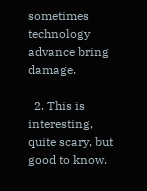sometimes technology advance bring damage.

  2. This is interesting, quite scary, but good to know.